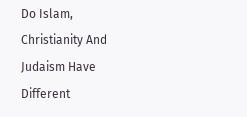Do Islam, Christianity And Judaism Have Different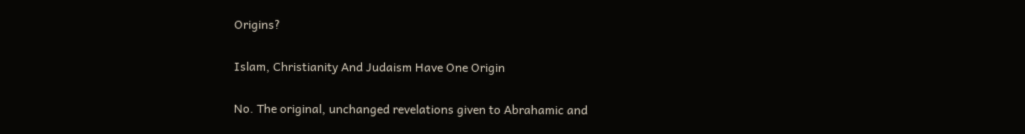Origins?

Islam, Christianity And Judaism Have One Origin

No. The original, unchanged revelations given to Abrahamic and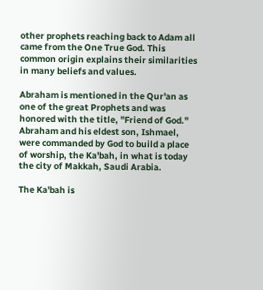other prophets reaching back to Adam all came from the One True God. This common origin explains their similarities in many beliefs and values.

Abraham is mentioned in the Qur'an as one of the great Prophets and was honored with the title, "Friend of God." Abraham and his eldest son, Ishmael, were commanded by God to build a place of worship, the Ka'bah, in what is today the city of Makkah, Saudi Arabia.

The Ka'bah is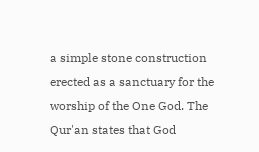a simple stone construction erected as a sanctuary for the worship of the One God. The Qur'an states that God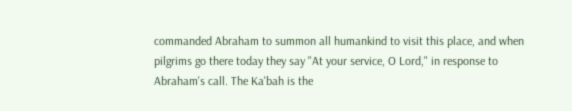commanded Abraham to summon all humankind to visit this place, and when pilgrims go there today they say "At your service, O Lord," in response to Abraham's call. The Ka'bah is the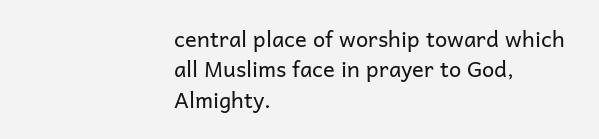central place of worship toward which all Muslims face in prayer to God, Almighty.